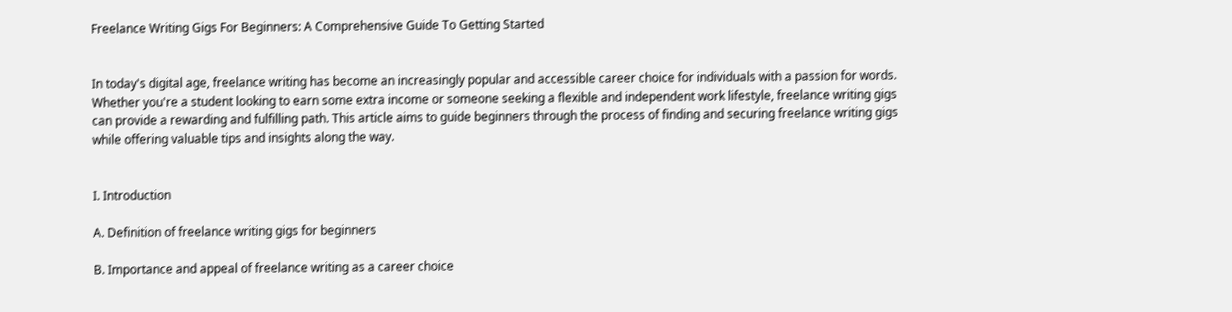Freelance Writing Gigs For Beginners: A Comprehensive Guide To Getting Started


In today's digital age, freelance writing has become an increasingly popular and accessible career choice for individuals with a passion for words. Whether you're a student looking to earn some extra income or someone seeking a flexible and independent work lifestyle, freelance writing gigs can provide a rewarding and fulfilling path. This article aims to guide beginners through the process of finding and securing freelance writing gigs while offering valuable tips and insights along the way.


I. Introduction

A. Definition of freelance writing gigs for beginners

B. Importance and appeal of freelance writing as a career choice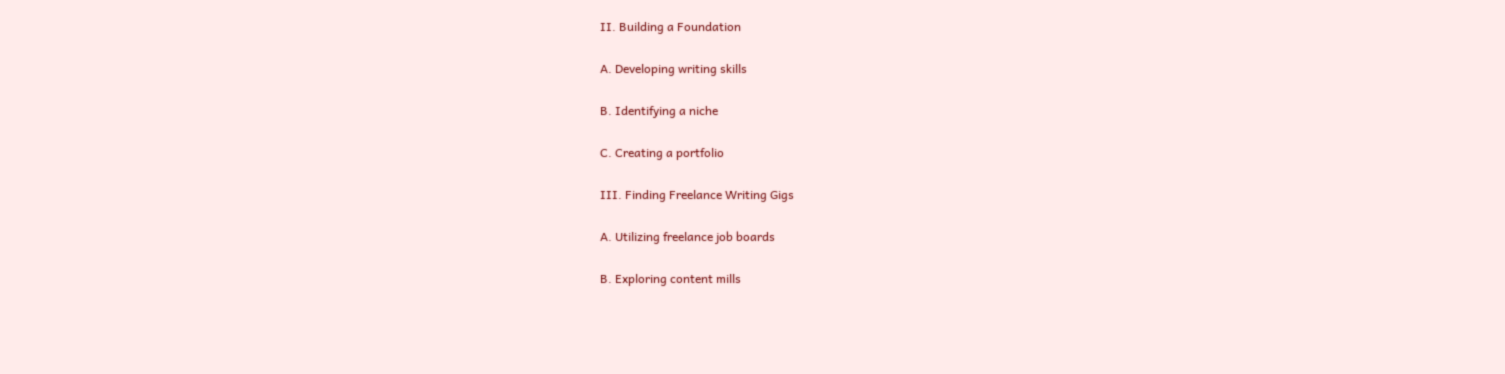II. Building a Foundation

A. Developing writing skills

B. Identifying a niche

C. Creating a portfolio

III. Finding Freelance Writing Gigs

A. Utilizing freelance job boards

B. Exploring content mills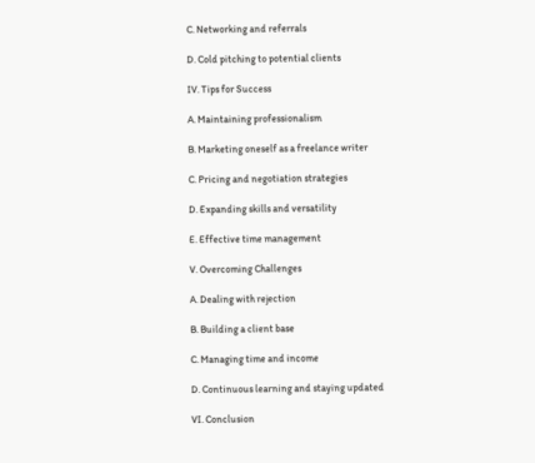C. Networking and referrals

D. Cold pitching to potential clients

IV. Tips for Success

A. Maintaining professionalism

B. Marketing oneself as a freelance writer

C. Pricing and negotiation strategies

D. Expanding skills and versatility

E. Effective time management

V. Overcoming Challenges

A. Dealing with rejection

B. Building a client base

C. Managing time and income

D. Continuous learning and staying updated

VI. Conclusion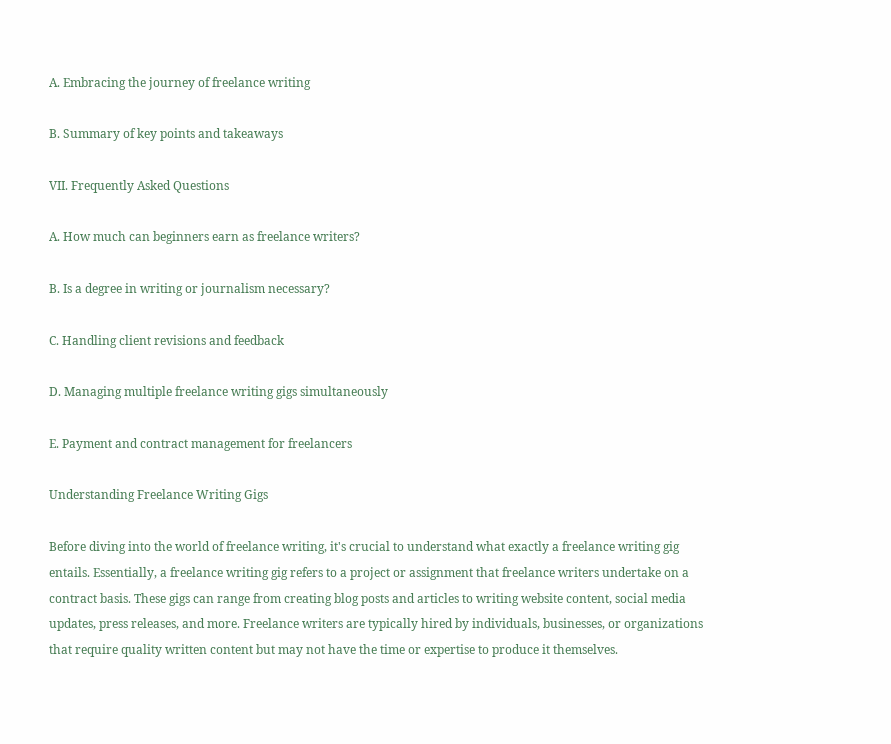A. Embracing the journey of freelance writing

B. Summary of key points and takeaways

VII. Frequently Asked Questions

A. How much can beginners earn as freelance writers?

B. Is a degree in writing or journalism necessary?

C. Handling client revisions and feedback

D. Managing multiple freelance writing gigs simultaneously

E. Payment and contract management for freelancers

Understanding Freelance Writing Gigs

Before diving into the world of freelance writing, it's crucial to understand what exactly a freelance writing gig entails. Essentially, a freelance writing gig refers to a project or assignment that freelance writers undertake on a contract basis. These gigs can range from creating blog posts and articles to writing website content, social media updates, press releases, and more. Freelance writers are typically hired by individuals, businesses, or organizations that require quality written content but may not have the time or expertise to produce it themselves.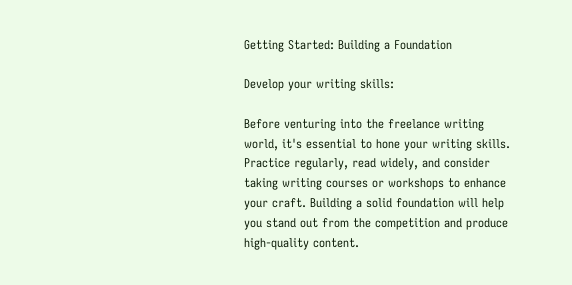Getting Started: Building a Foundation

Develop your writing skills:

Before venturing into the freelance writing world, it's essential to hone your writing skills. Practice regularly, read widely, and consider taking writing courses or workshops to enhance your craft. Building a solid foundation will help you stand out from the competition and produce high-quality content.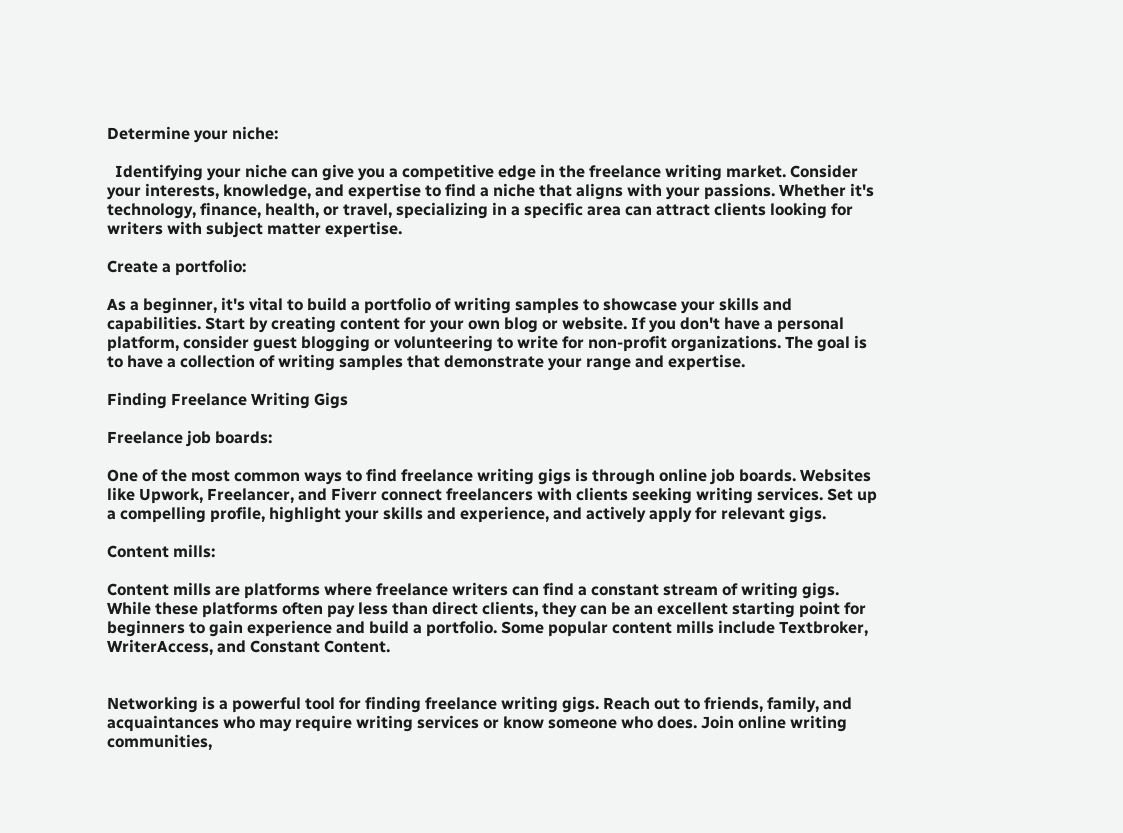Determine your niche:

  Identifying your niche can give you a competitive edge in the freelance writing market. Consider your interests, knowledge, and expertise to find a niche that aligns with your passions. Whether it's technology, finance, health, or travel, specializing in a specific area can attract clients looking for writers with subject matter expertise.

Create a portfolio:

As a beginner, it's vital to build a portfolio of writing samples to showcase your skills and capabilities. Start by creating content for your own blog or website. If you don't have a personal platform, consider guest blogging or volunteering to write for non-profit organizations. The goal is to have a collection of writing samples that demonstrate your range and expertise.

Finding Freelance Writing Gigs

Freelance job boards:

One of the most common ways to find freelance writing gigs is through online job boards. Websites like Upwork, Freelancer, and Fiverr connect freelancers with clients seeking writing services. Set up a compelling profile, highlight your skills and experience, and actively apply for relevant gigs.

Content mills:

Content mills are platforms where freelance writers can find a constant stream of writing gigs. While these platforms often pay less than direct clients, they can be an excellent starting point for beginners to gain experience and build a portfolio. Some popular content mills include Textbroker, WriterAccess, and Constant Content.


Networking is a powerful tool for finding freelance writing gigs. Reach out to friends, family, and acquaintances who may require writing services or know someone who does. Join online writing communities,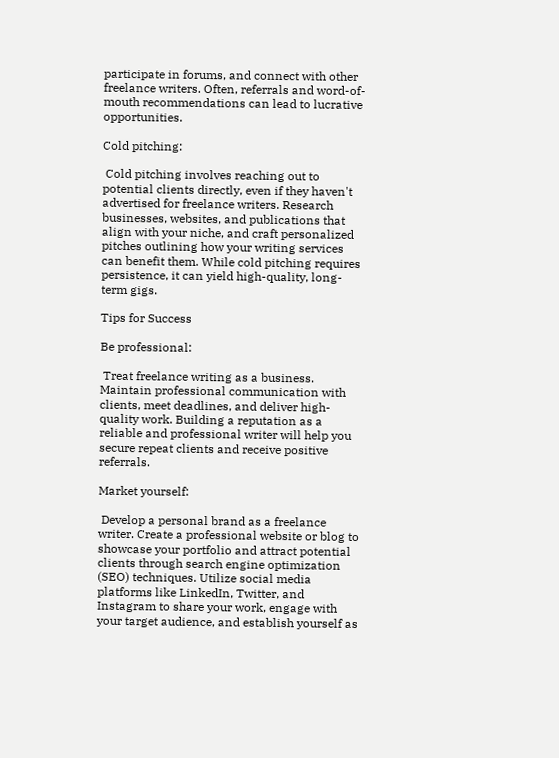participate in forums, and connect with other freelance writers. Often, referrals and word-of-mouth recommendations can lead to lucrative opportunities.

Cold pitching:

 Cold pitching involves reaching out to potential clients directly, even if they haven't advertised for freelance writers. Research businesses, websites, and publications that align with your niche, and craft personalized pitches outlining how your writing services can benefit them. While cold pitching requires persistence, it can yield high-quality, long-term gigs.

Tips for Success

Be professional:

 Treat freelance writing as a business. Maintain professional communication with clients, meet deadlines, and deliver high-quality work. Building a reputation as a reliable and professional writer will help you secure repeat clients and receive positive referrals.

Market yourself:

 Develop a personal brand as a freelance writer. Create a professional website or blog to showcase your portfolio and attract potential clients through search engine optimization (SEO) techniques. Utilize social media platforms like LinkedIn, Twitter, and Instagram to share your work, engage with your target audience, and establish yourself as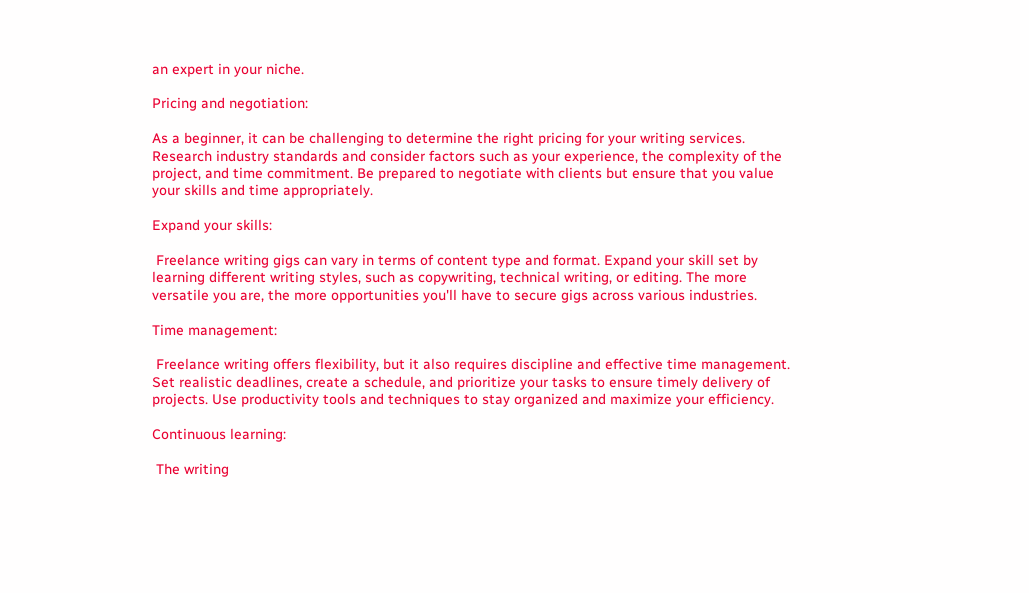an expert in your niche.

Pricing and negotiation:

As a beginner, it can be challenging to determine the right pricing for your writing services. Research industry standards and consider factors such as your experience, the complexity of the project, and time commitment. Be prepared to negotiate with clients but ensure that you value your skills and time appropriately.

Expand your skills:

 Freelance writing gigs can vary in terms of content type and format. Expand your skill set by learning different writing styles, such as copywriting, technical writing, or editing. The more versatile you are, the more opportunities you'll have to secure gigs across various industries.

Time management:

 Freelance writing offers flexibility, but it also requires discipline and effective time management. Set realistic deadlines, create a schedule, and prioritize your tasks to ensure timely delivery of projects. Use productivity tools and techniques to stay organized and maximize your efficiency.

Continuous learning:

 The writing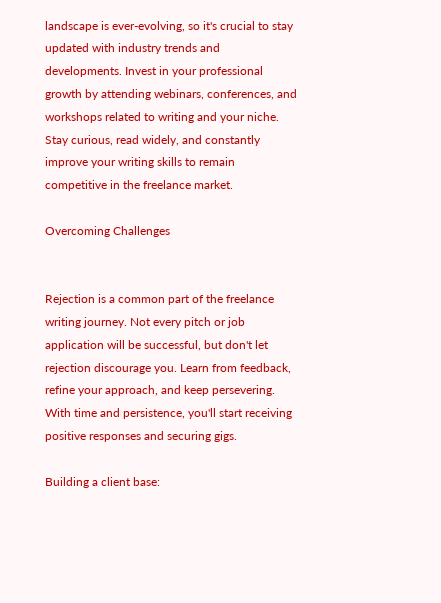landscape is ever-evolving, so it's crucial to stay updated with industry trends and developments. Invest in your professional growth by attending webinars, conferences, and workshops related to writing and your niche. Stay curious, read widely, and constantly improve your writing skills to remain competitive in the freelance market.

Overcoming Challenges


Rejection is a common part of the freelance writing journey. Not every pitch or job application will be successful, but don't let rejection discourage you. Learn from feedback, refine your approach, and keep persevering. With time and persistence, you'll start receiving positive responses and securing gigs.

Building a client base: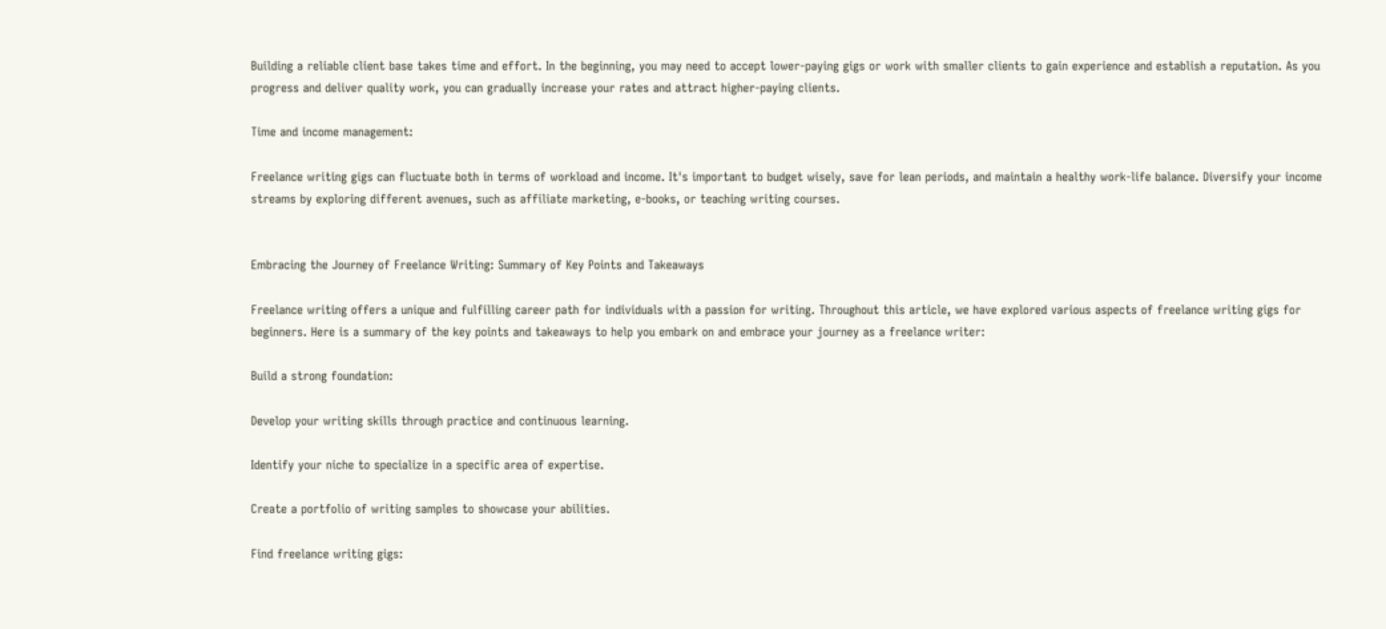Building a reliable client base takes time and effort. In the beginning, you may need to accept lower-paying gigs or work with smaller clients to gain experience and establish a reputation. As you progress and deliver quality work, you can gradually increase your rates and attract higher-paying clients.

Time and income management:

Freelance writing gigs can fluctuate both in terms of workload and income. It's important to budget wisely, save for lean periods, and maintain a healthy work-life balance. Diversify your income streams by exploring different avenues, such as affiliate marketing, e-books, or teaching writing courses.


Embracing the Journey of Freelance Writing: Summary of Key Points and Takeaways

Freelance writing offers a unique and fulfilling career path for individuals with a passion for writing. Throughout this article, we have explored various aspects of freelance writing gigs for beginners. Here is a summary of the key points and takeaways to help you embark on and embrace your journey as a freelance writer:

Build a strong foundation:

Develop your writing skills through practice and continuous learning.

Identify your niche to specialize in a specific area of expertise.

Create a portfolio of writing samples to showcase your abilities.

Find freelance writing gigs: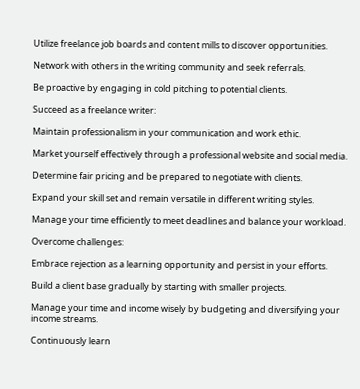Utilize freelance job boards and content mills to discover opportunities.

Network with others in the writing community and seek referrals.

Be proactive by engaging in cold pitching to potential clients.

Succeed as a freelance writer:

Maintain professionalism in your communication and work ethic.

Market yourself effectively through a professional website and social media.

Determine fair pricing and be prepared to negotiate with clients.

Expand your skill set and remain versatile in different writing styles.

Manage your time efficiently to meet deadlines and balance your workload.

Overcome challenges:

Embrace rejection as a learning opportunity and persist in your efforts.

Build a client base gradually by starting with smaller projects.

Manage your time and income wisely by budgeting and diversifying your income streams.

Continuously learn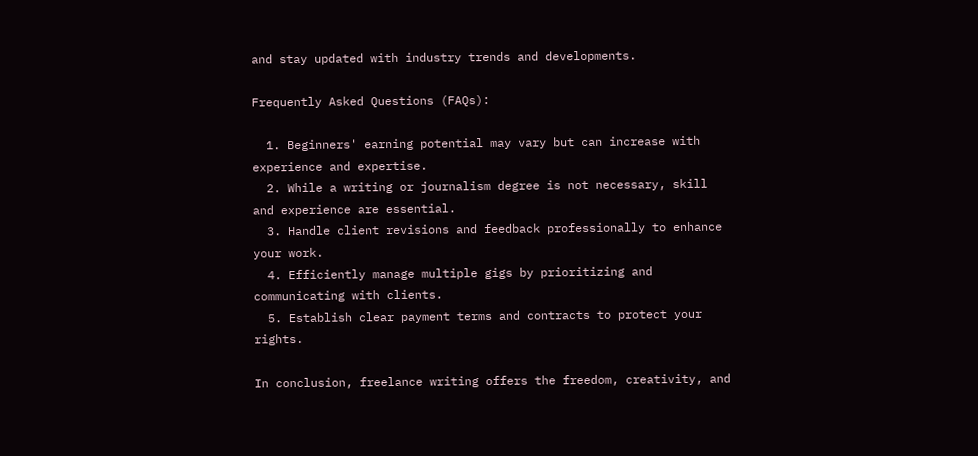and stay updated with industry trends and developments.

Frequently Asked Questions (FAQs):

  1. Beginners' earning potential may vary but can increase with experience and expertise.
  2. While a writing or journalism degree is not necessary, skill and experience are essential.
  3. Handle client revisions and feedback professionally to enhance your work.
  4. Efficiently manage multiple gigs by prioritizing and communicating with clients.
  5. Establish clear payment terms and contracts to protect your rights.

In conclusion, freelance writing offers the freedom, creativity, and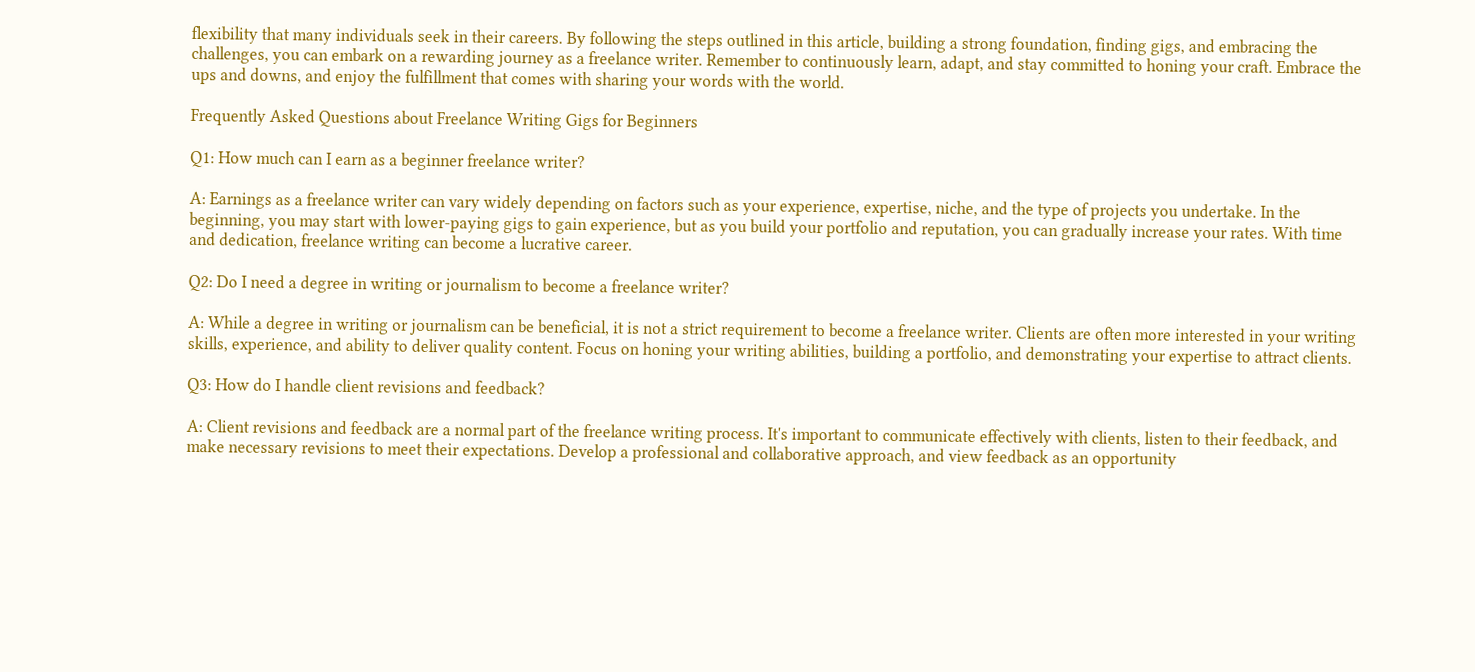flexibility that many individuals seek in their careers. By following the steps outlined in this article, building a strong foundation, finding gigs, and embracing the challenges, you can embark on a rewarding journey as a freelance writer. Remember to continuously learn, adapt, and stay committed to honing your craft. Embrace the ups and downs, and enjoy the fulfillment that comes with sharing your words with the world.

Frequently Asked Questions about Freelance Writing Gigs for Beginners

Q1: How much can I earn as a beginner freelance writer?

A: Earnings as a freelance writer can vary widely depending on factors such as your experience, expertise, niche, and the type of projects you undertake. In the beginning, you may start with lower-paying gigs to gain experience, but as you build your portfolio and reputation, you can gradually increase your rates. With time and dedication, freelance writing can become a lucrative career.

Q2: Do I need a degree in writing or journalism to become a freelance writer?

A: While a degree in writing or journalism can be beneficial, it is not a strict requirement to become a freelance writer. Clients are often more interested in your writing skills, experience, and ability to deliver quality content. Focus on honing your writing abilities, building a portfolio, and demonstrating your expertise to attract clients.

Q3: How do I handle client revisions and feedback?

A: Client revisions and feedback are a normal part of the freelance writing process. It's important to communicate effectively with clients, listen to their feedback, and make necessary revisions to meet their expectations. Develop a professional and collaborative approach, and view feedback as an opportunity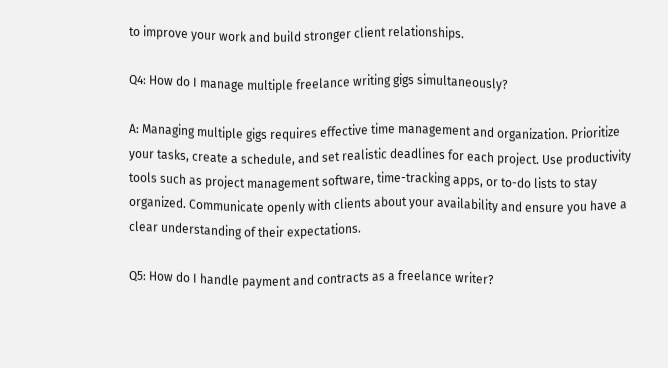to improve your work and build stronger client relationships.

Q4: How do I manage multiple freelance writing gigs simultaneously?

A: Managing multiple gigs requires effective time management and organization. Prioritize your tasks, create a schedule, and set realistic deadlines for each project. Use productivity tools such as project management software, time-tracking apps, or to-do lists to stay organized. Communicate openly with clients about your availability and ensure you have a clear understanding of their expectations.

Q5: How do I handle payment and contracts as a freelance writer?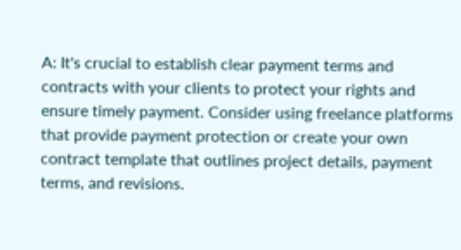A: It's crucial to establish clear payment terms and contracts with your clients to protect your rights and ensure timely payment. Consider using freelance platforms that provide payment protection or create your own contract template that outlines project details, payment terms, and revisions.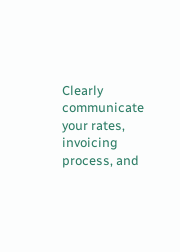Clearly communicate your rates, invoicing process, and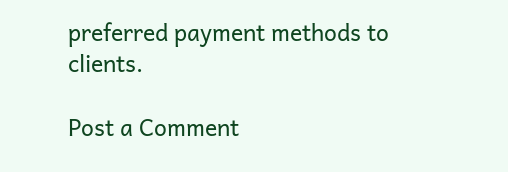preferred payment methods to clients.

Post a Comment